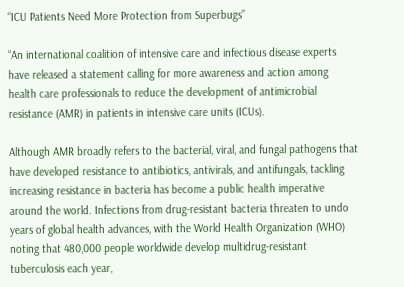“ICU Patients Need More Protection from Superbugs”

“An international coalition of intensive care and infectious disease experts have released a statement calling for more awareness and action among health care professionals to reduce the development of antimicrobial resistance (AMR) in patients in intensive care units (ICUs).

Although AMR broadly refers to the bacterial, viral, and fungal pathogens that have developed resistance to antibiotics, antivirals, and antifungals, tackling increasing resistance in bacteria has become a public health imperative around the world. Infections from drug-resistant bacteria threaten to undo years of global health advances, with the World Health Organization (WHO) noting that 480,000 people worldwide develop multidrug-resistant tuberculosis each year,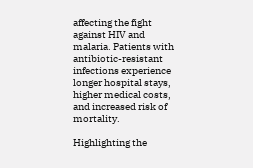affecting the fight against HIV and malaria. Patients with antibiotic-resistant infections experience longer hospital stays, higher medical costs, and increased risk of mortality.

Highlighting the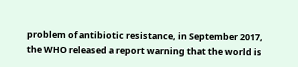problem of antibiotic resistance, in September 2017, the WHO released a report warning that the world is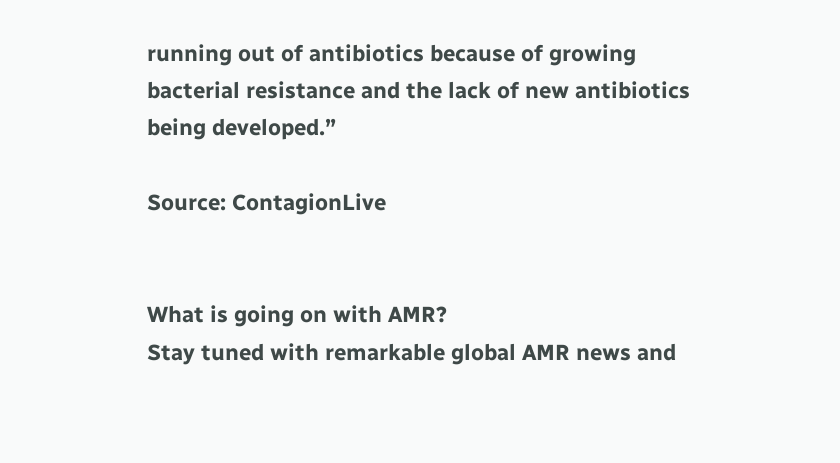running out of antibiotics because of growing bacterial resistance and the lack of new antibiotics being developed.”

Source: ContagionLive


What is going on with AMR?
Stay tuned with remarkable global AMR news and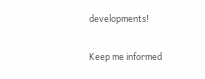developments!

Keep me informed